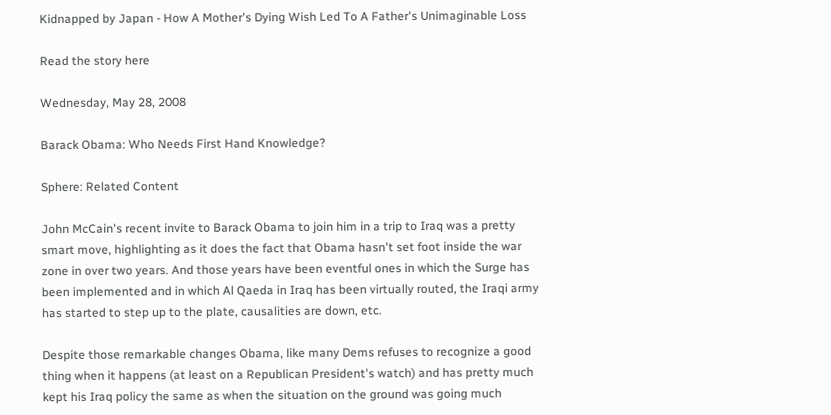Kidnapped by Japan - How A Mother's Dying Wish Led To A Father's Unimaginable Loss

Read the story here

Wednesday, May 28, 2008

Barack Obama: Who Needs First Hand Knowledge?

Sphere: Related Content

John McCain's recent invite to Barack Obama to join him in a trip to Iraq was a pretty smart move, highlighting as it does the fact that Obama hasn't set foot inside the war zone in over two years. And those years have been eventful ones in which the Surge has been implemented and in which Al Qaeda in Iraq has been virtually routed, the Iraqi army has started to step up to the plate, causalities are down, etc.

Despite those remarkable changes Obama, like many Dems refuses to recognize a good thing when it happens (at least on a Republican President's watch) and has pretty much kept his Iraq policy the same as when the situation on the ground was going much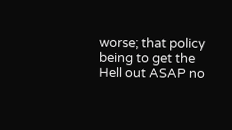worse; that policy being to get the Hell out ASAP no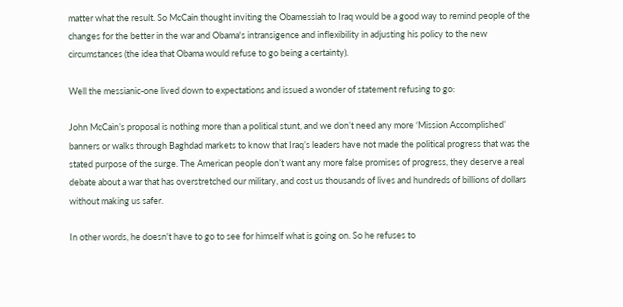matter what the result. So McCain thought inviting the Obamessiah to Iraq would be a good way to remind people of the changes for the better in the war and Obama's intransigence and inflexibility in adjusting his policy to the new circumstances (the idea that Obama would refuse to go being a certainty).

Well the messianic-one lived down to expectations and issued a wonder of statement refusing to go:

John McCain’s proposal is nothing more than a political stunt, and we don’t need any more ‘Mission Accomplished’ banners or walks through Baghdad markets to know that Iraq’s leaders have not made the political progress that was the stated purpose of the surge. The American people don’t want any more false promises of progress, they deserve a real debate about a war that has overstretched our military, and cost us thousands of lives and hundreds of billions of dollars without making us safer.

In other words, he doesn't have to go to see for himself what is going on. So he refuses to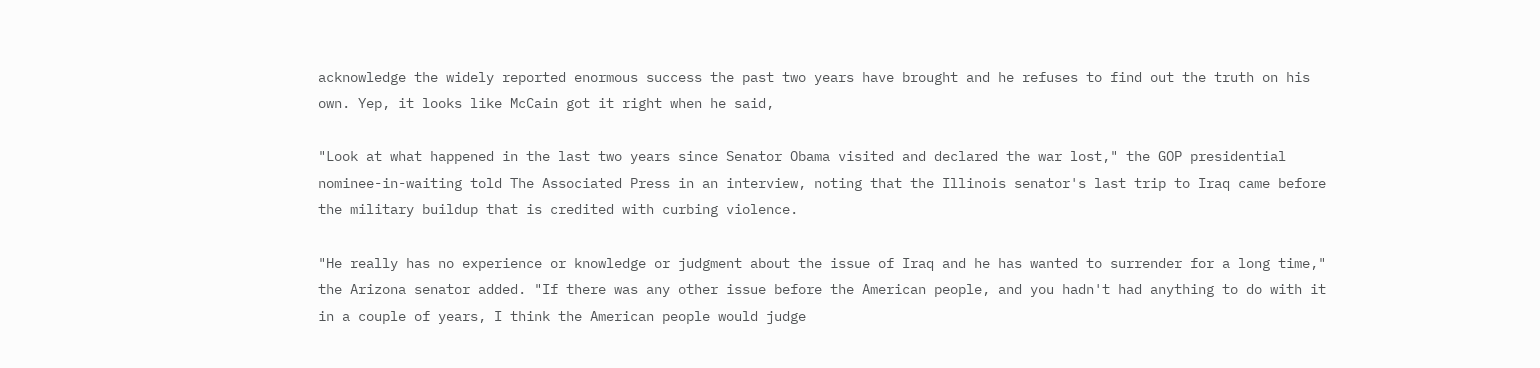acknowledge the widely reported enormous success the past two years have brought and he refuses to find out the truth on his own. Yep, it looks like McCain got it right when he said,

"Look at what happened in the last two years since Senator Obama visited and declared the war lost," the GOP presidential nominee-in-waiting told The Associated Press in an interview, noting that the Illinois senator's last trip to Iraq came before the military buildup that is credited with curbing violence.

"He really has no experience or knowledge or judgment about the issue of Iraq and he has wanted to surrender for a long time," the Arizona senator added. "If there was any other issue before the American people, and you hadn't had anything to do with it in a couple of years, I think the American people would judge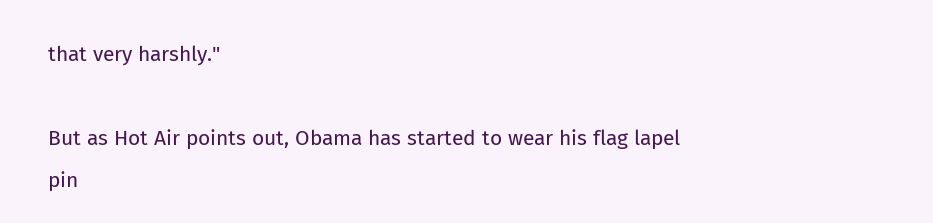that very harshly."

But as Hot Air points out, Obama has started to wear his flag lapel pin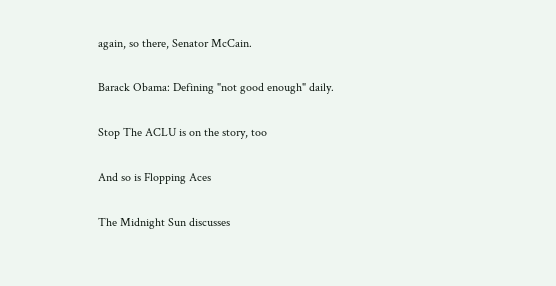again, so there, Senator McCain.

Barack Obama: Defining "not good enough" daily.

Stop The ACLU is on the story, too

And so is Flopping Aces

The Midnight Sun discusses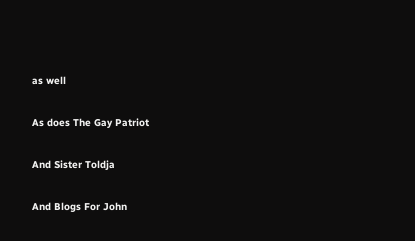as well

As does The Gay Patriot

And Sister Toldja

And Blogs For John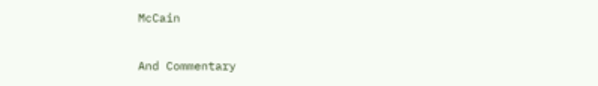McCain

And Commentary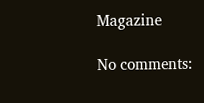Magazine

No comments: